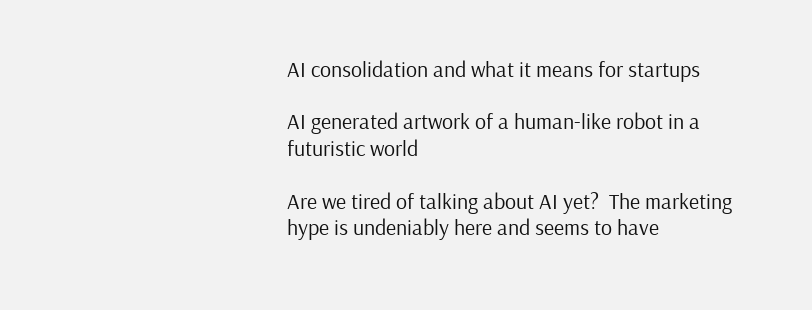AI consolidation and what it means for startups

AI generated artwork of a human-like robot in a futuristic world

Are we tired of talking about AI yet?  The marketing hype is undeniably here and seems to have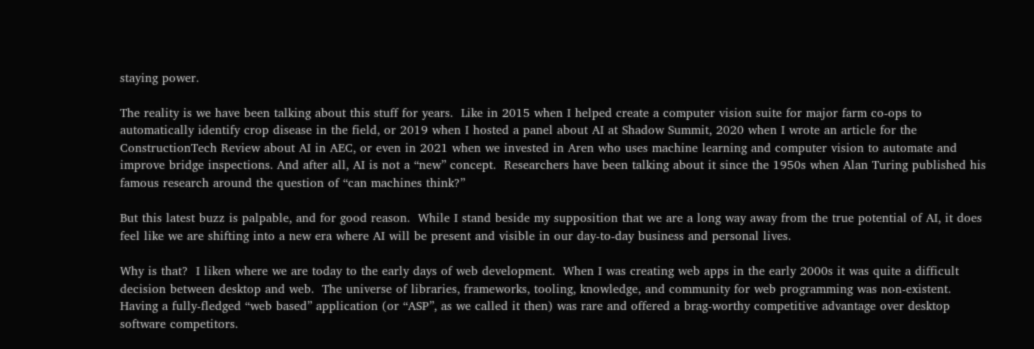staying power.

The reality is we have been talking about this stuff for years.  Like in 2015 when I helped create a computer vision suite for major farm co-ops to automatically identify crop disease in the field, or 2019 when I hosted a panel about AI at Shadow Summit, 2020 when I wrote an article for the ConstructionTech Review about AI in AEC, or even in 2021 when we invested in Aren who uses machine learning and computer vision to automate and improve bridge inspections. And after all, AI is not a “new” concept.  Researchers have been talking about it since the 1950s when Alan Turing published his famous research around the question of “can machines think?”

But this latest buzz is palpable, and for good reason.  While I stand beside my supposition that we are a long way away from the true potential of AI, it does feel like we are shifting into a new era where AI will be present and visible in our day-to-day business and personal lives.

Why is that?  I liken where we are today to the early days of web development.  When I was creating web apps in the early 2000s it was quite a difficult decision between desktop and web.  The universe of libraries, frameworks, tooling, knowledge, and community for web programming was non-existent.  Having a fully-fledged “web based” application (or “ASP”, as we called it then) was rare and offered a brag-worthy competitive advantage over desktop software competitors.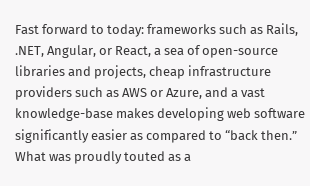Fast forward to today: frameworks such as Rails, .NET, Angular, or React, a sea of open-source libraries and projects, cheap infrastructure providers such as AWS or Azure, and a vast knowledge-base makes developing web software significantly easier as compared to “back then.”  What was proudly touted as a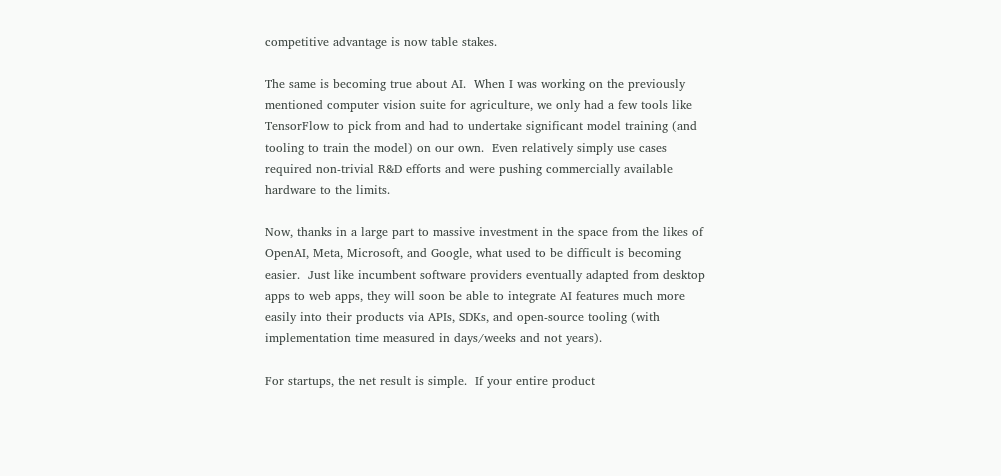competitive advantage is now table stakes.

The same is becoming true about AI.  When I was working on the previously mentioned computer vision suite for agriculture, we only had a few tools like TensorFlow to pick from and had to undertake significant model training (and tooling to train the model) on our own.  Even relatively simply use cases required non-trivial R&D efforts and were pushing commercially available hardware to the limits.

Now, thanks in a large part to massive investment in the space from the likes of OpenAI, Meta, Microsoft, and Google, what used to be difficult is becoming easier.  Just like incumbent software providers eventually adapted from desktop apps to web apps, they will soon be able to integrate AI features much more easily into their products via APIs, SDKs, and open-source tooling (with implementation time measured in days/weeks and not years).

For startups, the net result is simple.  If your entire product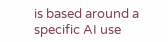is based around a specific AI use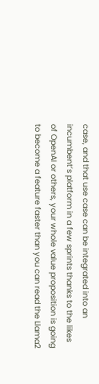case, and that use case can be integrated into an incumbent’s platform in a few sprints thanks to the likes of OpenAI or others, your whole value proposition is going to become a feature faster than you can read the Llama2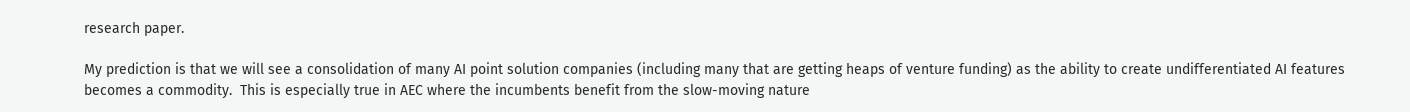research paper.

My prediction is that we will see a consolidation of many AI point solution companies (including many that are getting heaps of venture funding) as the ability to create undifferentiated AI features becomes a commodity.  This is especially true in AEC where the incumbents benefit from the slow-moving nature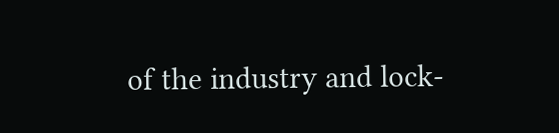of the industry and lock-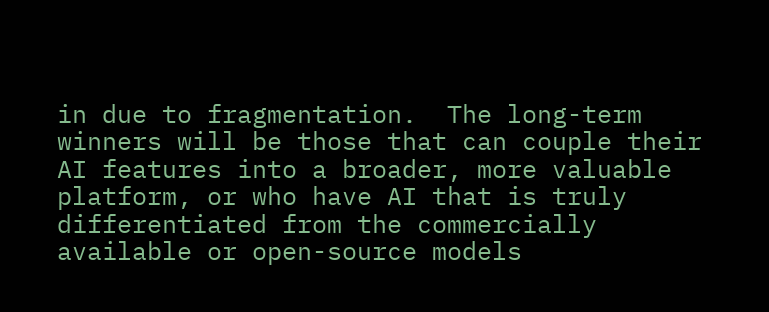in due to fragmentation.  The long-term winners will be those that can couple their AI features into a broader, more valuable platform, or who have AI that is truly differentiated from the commercially available or open-source models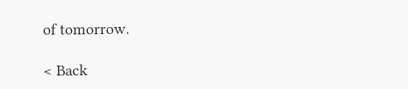of tomorrow.

< Back